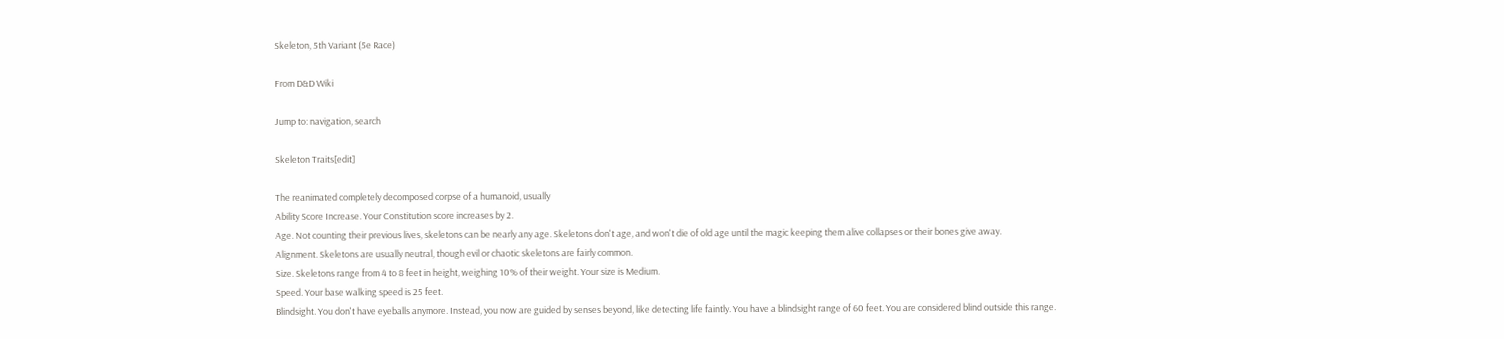Skeleton, 5th Variant (5e Race)

From D&D Wiki

Jump to: navigation, search

Skeleton Traits[edit]

The reanimated completely decomposed corpse of a humanoid, usually
Ability Score Increase. Your Constitution score increases by 2.
Age. Not counting their previous lives, skeletons can be nearly any age. Skeletons don't age, and won't die of old age until the magic keeping them alive collapses or their bones give away.
Alignment. Skeletons are usually neutral, though evil or chaotic skeletons are fairly common.
Size. Skeletons range from 4 to 8 feet in height, weighing 10% of their weight. Your size is Medium.
Speed. Your base walking speed is 25 feet.
Blindsight. You don't have eyeballs anymore. Instead, you now are guided by senses beyond, like detecting life faintly. You have a blindsight range of 60 feet. You are considered blind outside this range.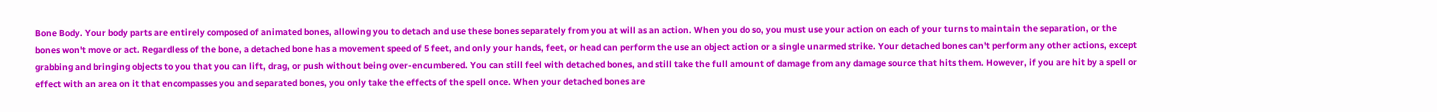Bone Body. Your body parts are entirely composed of animated bones, allowing you to detach and use these bones separately from you at will as an action. When you do so, you must use your action on each of your turns to maintain the separation, or the bones won't move or act. Regardless of the bone, a detached bone has a movement speed of 5 feet, and only your hands, feet, or head can perform the use an object action or a single unarmed strike. Your detached bones can't perform any other actions, except grabbing and bringing objects to you that you can lift, drag, or push without being over-encumbered. You can still feel with detached bones, and still take the full amount of damage from any damage source that hits them. However, if you are hit by a spell or effect with an area on it that encompasses you and separated bones, you only take the effects of the spell once. When your detached bones are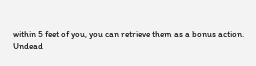within 5 feet of you, you can retrieve them as a bonus action.
Undead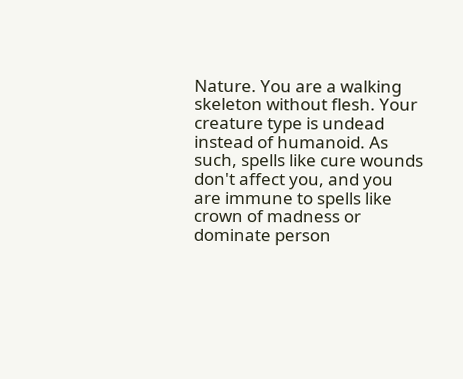Nature. You are a walking skeleton without flesh. Your creature type is undead instead of humanoid. As such, spells like cure wounds don't affect you, and you are immune to spells like crown of madness or dominate person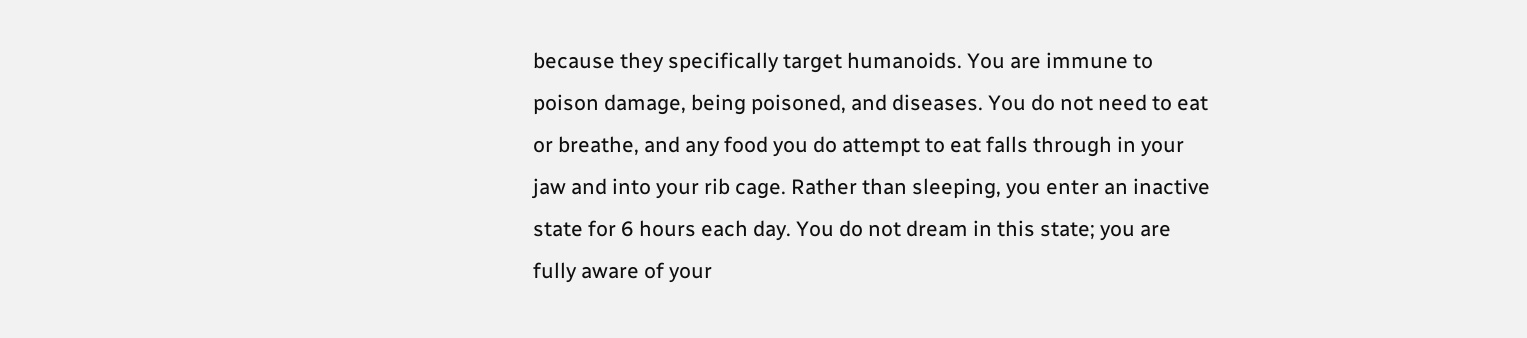because they specifically target humanoids. You are immune to poison damage, being poisoned, and diseases. You do not need to eat or breathe, and any food you do attempt to eat falls through in your jaw and into your rib cage. Rather than sleeping, you enter an inactive state for 6 hours each day. You do not dream in this state; you are fully aware of your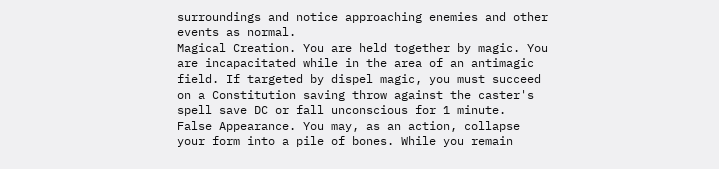surroundings and notice approaching enemies and other events as normal.
Magical Creation. You are held together by magic. You are incapacitated while in the area of an antimagic field. If targeted by dispel magic, you must succeed on a Constitution saving throw against the caster's spell save DC or fall unconscious for 1 minute.
False Appearance. You may, as an action, collapse your form into a pile of bones. While you remain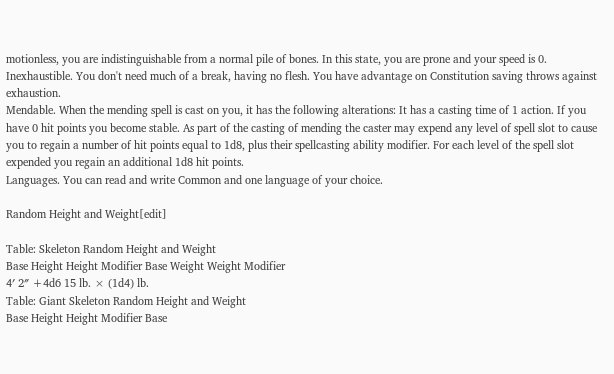motionless, you are indistinguishable from a normal pile of bones. In this state, you are prone and your speed is 0.
Inexhaustible. You don't need much of a break, having no flesh. You have advantage on Constitution saving throws against exhaustion.
Mendable. When the mending spell is cast on you, it has the following alterations: It has a casting time of 1 action. If you have 0 hit points you become stable. As part of the casting of mending the caster may expend any level of spell slot to cause you to regain a number of hit points equal to 1d8, plus their spellcasting ability modifier. For each level of the spell slot expended you regain an additional 1d8 hit points.
Languages. You can read and write Common and one language of your choice.

Random Height and Weight[edit]

Table: Skeleton Random Height and Weight
Base Height Height Modifier Base Weight Weight Modifier
4′ 2″ +4d6 15 lb. × (1d4) lb.
Table: Giant Skeleton Random Height and Weight
Base Height Height Modifier Base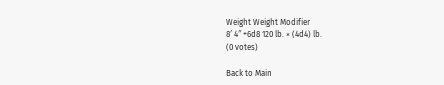Weight Weight Modifier
8′ 4″ +6d8 120 lb. × (4d4) lb.
(0 votes)

Back to Main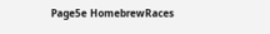Page5e HomebrewRaces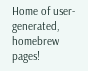Home of user-generated,
homebrew pages!